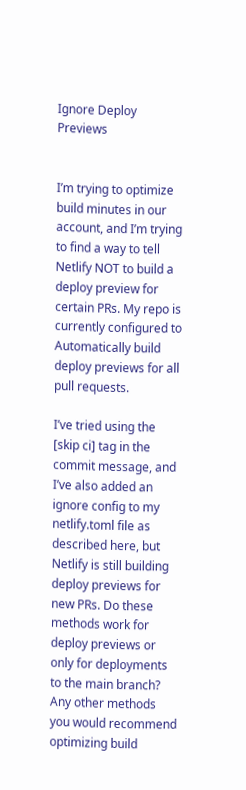Ignore Deploy Previews


I’m trying to optimize build minutes in our account, and I’m trying to find a way to tell Netlify NOT to build a deploy preview for certain PRs. My repo is currently configured to Automatically build deploy previews for all pull requests.

I’ve tried using the [skip ci] tag in the commit message, and I’ve also added an ignore config to my netlify.toml file as described here, but Netlify is still building deploy previews for new PRs. Do these methods work for deploy previews or only for deployments to the main branch? Any other methods you would recommend optimizing build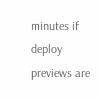minutes if deploy previews are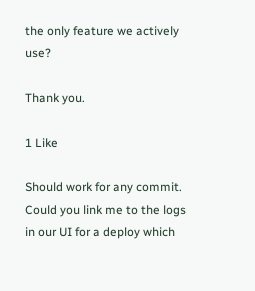the only feature we actively use?

Thank you.

1 Like

Should work for any commit. Could you link me to the logs in our UI for a deploy which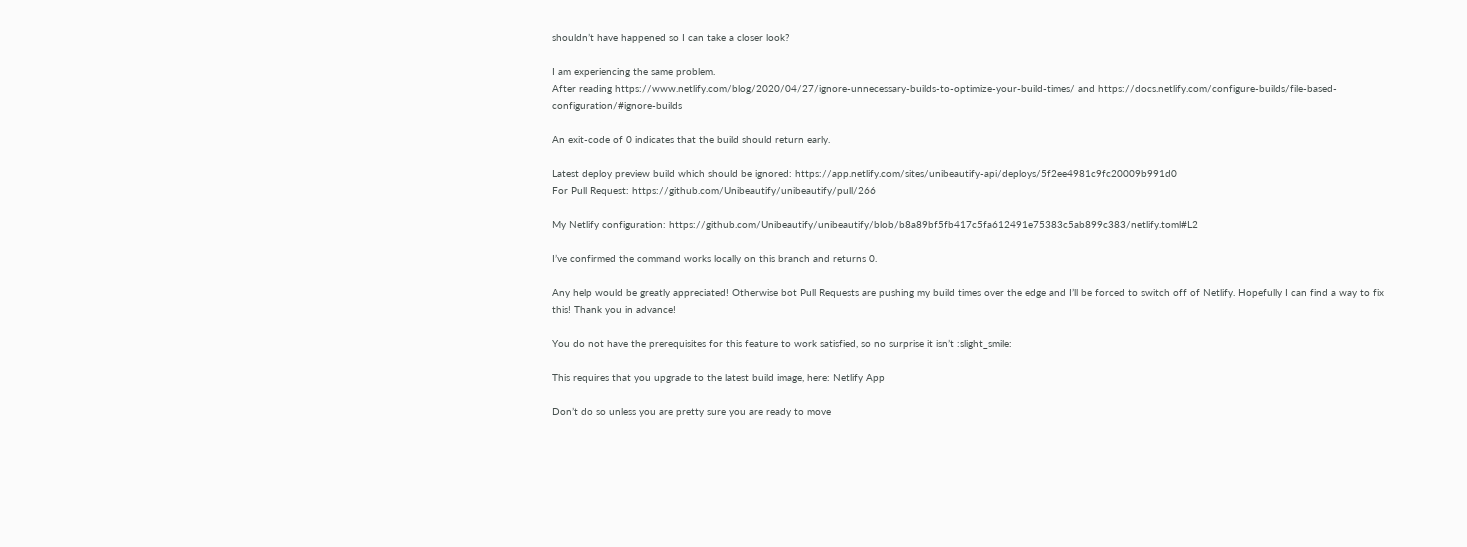shouldn’t have happened so I can take a closer look?

I am experiencing the same problem.
After reading https://www.netlify.com/blog/2020/04/27/ignore-unnecessary-builds-to-optimize-your-build-times/ and https://docs.netlify.com/configure-builds/file-based-configuration/#ignore-builds

An exit-code of 0 indicates that the build should return early.

Latest deploy preview build which should be ignored: https://app.netlify.com/sites/unibeautify-api/deploys/5f2ee4981c9fc20009b991d0
For Pull Request: https://github.com/Unibeautify/unibeautify/pull/266

My Netlify configuration: https://github.com/Unibeautify/unibeautify/blob/b8a89bf5fb417c5fa612491e75383c5ab899c383/netlify.toml#L2

I’ve confirmed the command works locally on this branch and returns 0.

Any help would be greatly appreciated! Otherwise bot Pull Requests are pushing my build times over the edge and I’ll be forced to switch off of Netlify. Hopefully I can find a way to fix this! Thank you in advance!

You do not have the prerequisites for this feature to work satisfied, so no surprise it isn’t :slight_smile:

This requires that you upgrade to the latest build image, here: Netlify App

Don’t do so unless you are pretty sure you are ready to move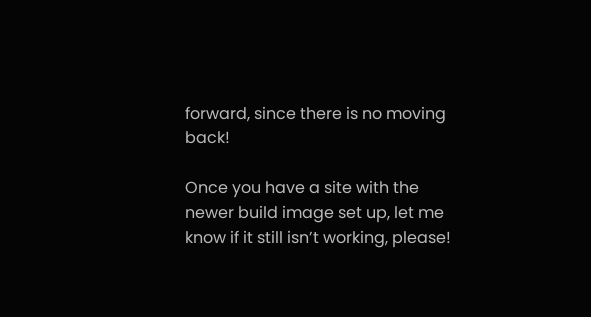forward, since there is no moving back!

Once you have a site with the newer build image set up, let me know if it still isn’t working, please!